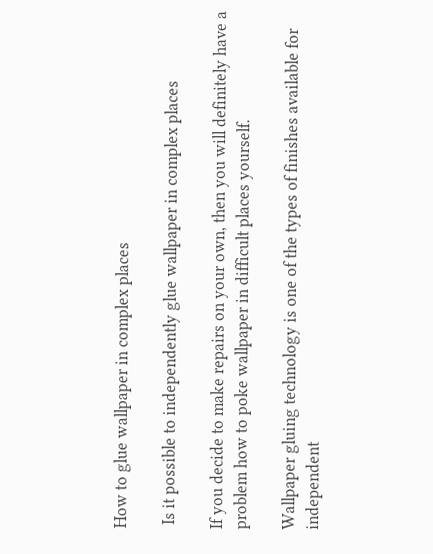How to glue wallpaper in complex places

 Is it possible to independently glue wallpaper in complex places

If you decide to make repairs on your own, then you will definitely have a problem how to poke wallpaper in difficult places yourself.

Wallpaper gluing technology is one of the types of finishes available for independent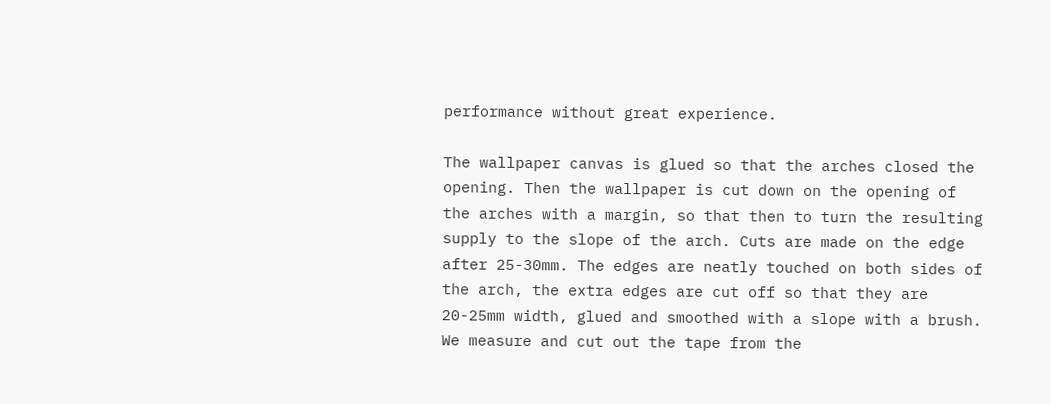performance without great experience.

The wallpaper canvas is glued so that the arches closed the opening. Then the wallpaper is cut down on the opening of the arches with a margin, so that then to turn the resulting supply to the slope of the arch. Cuts are made on the edge after 25-30mm. The edges are neatly touched on both sides of the arch, the extra edges are cut off so that they are 20-25mm width, glued and smoothed with a slope with a brush. We measure and cut out the tape from the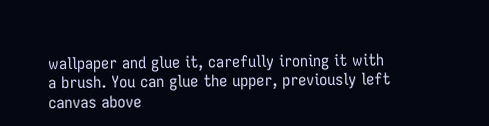wallpaper and glue it, carefully ironing it with a brush. You can glue the upper, previously left canvas above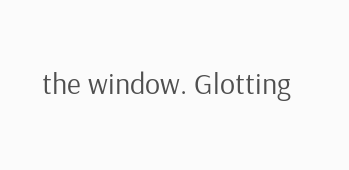the window. Glotting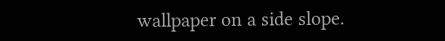wallpaper on a side slope.